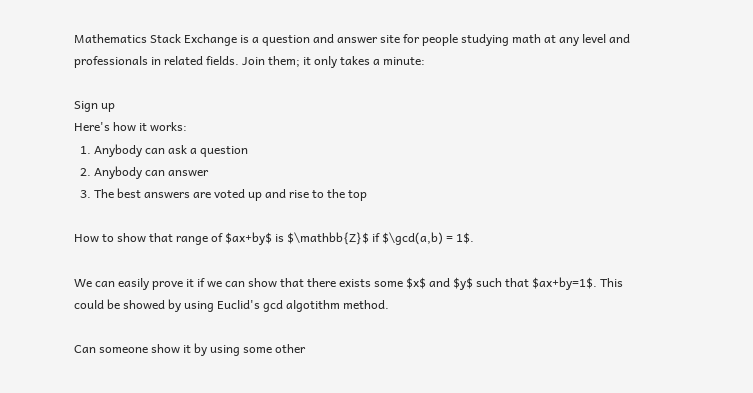Mathematics Stack Exchange is a question and answer site for people studying math at any level and professionals in related fields. Join them; it only takes a minute:

Sign up
Here's how it works:
  1. Anybody can ask a question
  2. Anybody can answer
  3. The best answers are voted up and rise to the top

How to show that range of $ax+by$ is $\mathbb{Z}$ if $\gcd(a,b) = 1$.

We can easily prove it if we can show that there exists some $x$ and $y$ such that $ax+by=1$. This could be showed by using Euclid's gcd algotithm method.

Can someone show it by using some other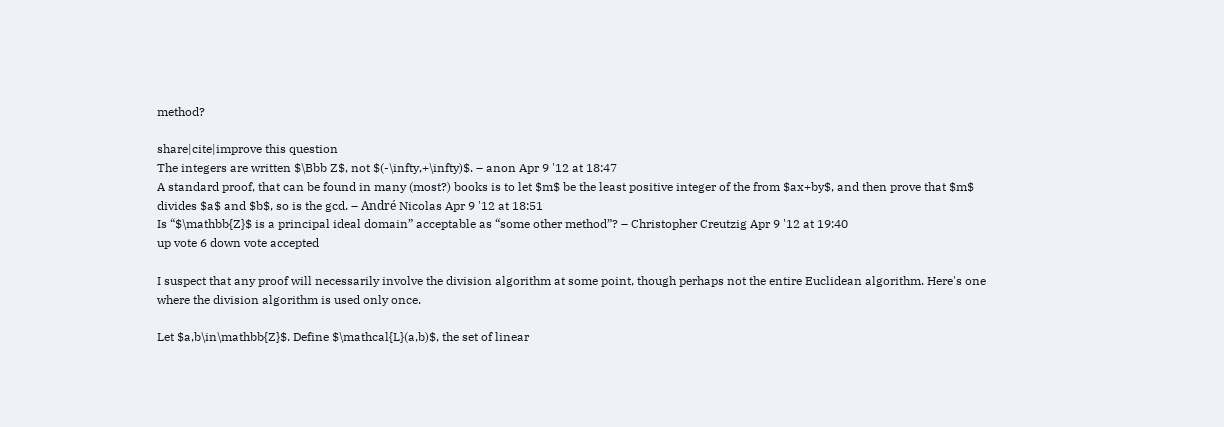method?

share|cite|improve this question
The integers are written $\Bbb Z$, not $(-\infty,+\infty)$. – anon Apr 9 '12 at 18:47
A standard proof, that can be found in many (most?) books is to let $m$ be the least positive integer of the from $ax+by$, and then prove that $m$ divides $a$ and $b$, so is the gcd. – André Nicolas Apr 9 '12 at 18:51
Is “$\mathbb{Z}$ is a principal ideal domain” acceptable as “some other method”? – Christopher Creutzig Apr 9 '12 at 19:40
up vote 6 down vote accepted

I suspect that any proof will necessarily involve the division algorithm at some point, though perhaps not the entire Euclidean algorithm. Here's one where the division algorithm is used only once.

Let $a,b\in\mathbb{Z}$. Define $\mathcal{L}(a,b)$, the set of linear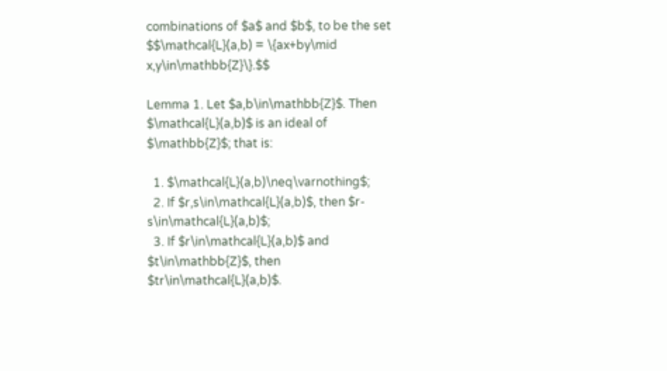combinations of $a$ and $b$, to be the set $$\mathcal{L}(a,b) = \{ax+by\mid x,y\in\mathbb{Z}\}.$$

Lemma 1. Let $a,b\in\mathbb{Z}$. Then $\mathcal{L}(a,b)$ is an ideal of $\mathbb{Z}$; that is:

  1. $\mathcal{L}(a,b)\neq\varnothing$;
  2. If $r,s\in\mathcal{L}(a,b)$, then $r-s\in\mathcal{L}(a,b)$;
  3. If $r\in\mathcal{L}(a,b)$ and $t\in\mathbb{Z}$, then $tr\in\mathcal{L}(a,b)$.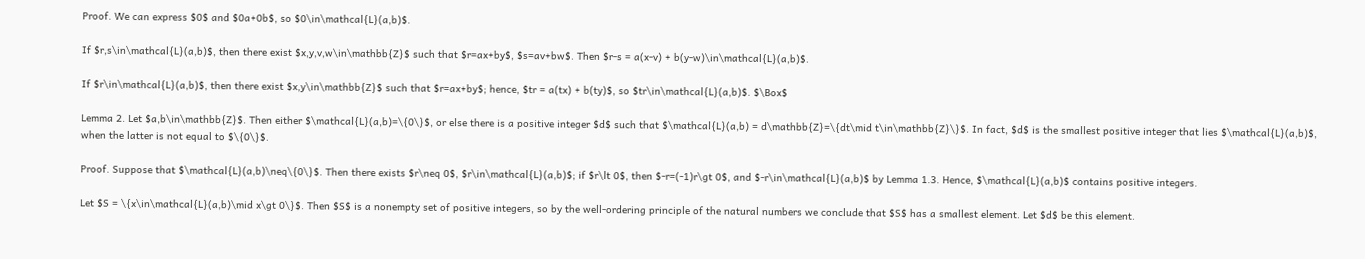Proof. We can express $0$ and $0a+0b$, so $0\in\mathcal{L}(a,b)$.

If $r,s\in\mathcal{L}(a,b)$, then there exist $x,y,v,w\in\mathbb{Z}$ such that $r=ax+by$, $s=av+bw$. Then $r-s = a(x-v) + b(y-w)\in\mathcal{L}(a,b)$.

If $r\in\mathcal{L}(a,b)$, then there exist $x,y\in\mathbb{Z}$ such that $r=ax+by$; hence, $tr = a(tx) + b(ty)$, so $tr\in\mathcal{L}(a,b)$. $\Box$

Lemma 2. Let $a,b\in\mathbb{Z}$. Then either $\mathcal{L}(a,b)=\{0\}$, or else there is a positive integer $d$ such that $\mathcal{L}(a,b) = d\mathbb{Z}=\{dt\mid t\in\mathbb{Z}\}$. In fact, $d$ is the smallest positive integer that lies $\mathcal{L}(a,b)$, when the latter is not equal to $\{0\}$.

Proof. Suppose that $\mathcal{L}(a,b)\neq\{0\}$. Then there exists $r\neq 0$, $r\in\mathcal{L}(a,b)$; if $r\lt 0$, then $-r=(-1)r\gt 0$, and $-r\in\mathcal{L}(a,b)$ by Lemma 1.3. Hence, $\mathcal{L}(a,b)$ contains positive integers.

Let $S = \{x\in\mathcal{L}(a,b)\mid x\gt 0\}$. Then $S$ is a nonempty set of positive integers, so by the well-ordering principle of the natural numbers we conclude that $S$ has a smallest element. Let $d$ be this element.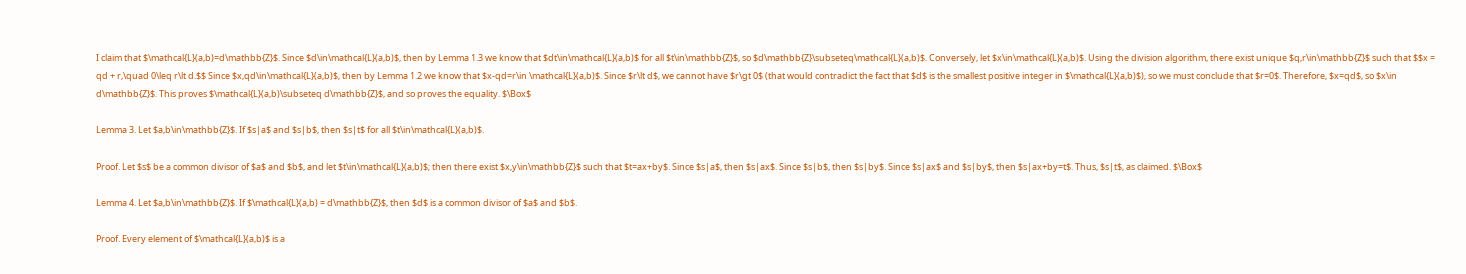I claim that $\mathcal{L}(a,b)=d\mathbb{Z}$. Since $d\in\mathcal{L}(a,b)$, then by Lemma 1.3 we know that $dt\in\mathcal{L}(a,b)$ for all $t\in\mathbb{Z}$, so $d\mathbb{Z}\subseteq\mathcal{L}(a,b)$. Conversely, let $x\in\mathcal{L}(a,b)$. Using the division algorithm, there exist unique $q,r\in\mathbb{Z}$ such that $$x = qd + r,\quad 0\leq r\lt d.$$ Since $x,qd\in\mathcal{L}(a,b)$, then by Lemma 1.2 we know that $x-qd=r\in \mathcal{L}(a,b)$. Since $r\lt d$, we cannot have $r\gt 0$ (that would contradict the fact that $d$ is the smallest positive integer in $\mathcal{L}(a,b)$), so we must conclude that $r=0$. Therefore, $x=qd$, so $x\in d\mathbb{Z}$. This proves $\mathcal{L}(a,b)\subseteq d\mathbb{Z}$, and so proves the equality. $\Box$

Lemma 3. Let $a,b\in\mathbb{Z}$. If $s|a$ and $s|b$, then $s|t$ for all $t\in\mathcal{L}(a,b)$.

Proof. Let $s$ be a common divisor of $a$ and $b$, and let $t\in\mathcal{L}(a,b)$; then there exist $x,y\in\mathbb{Z}$ such that $t=ax+by$. Since $s|a$, then $s|ax$. Since $s|b$, then $s|by$. Since $s|ax$ and $s|by$, then $s|ax+by=t$. Thus, $s|t$, as claimed. $\Box$

Lemma 4. Let $a,b\in\mathbb{Z}$. If $\mathcal{L}(a,b) = d\mathbb{Z}$, then $d$ is a common divisor of $a$ and $b$.

Proof. Every element of $\mathcal{L}(a,b)$ is a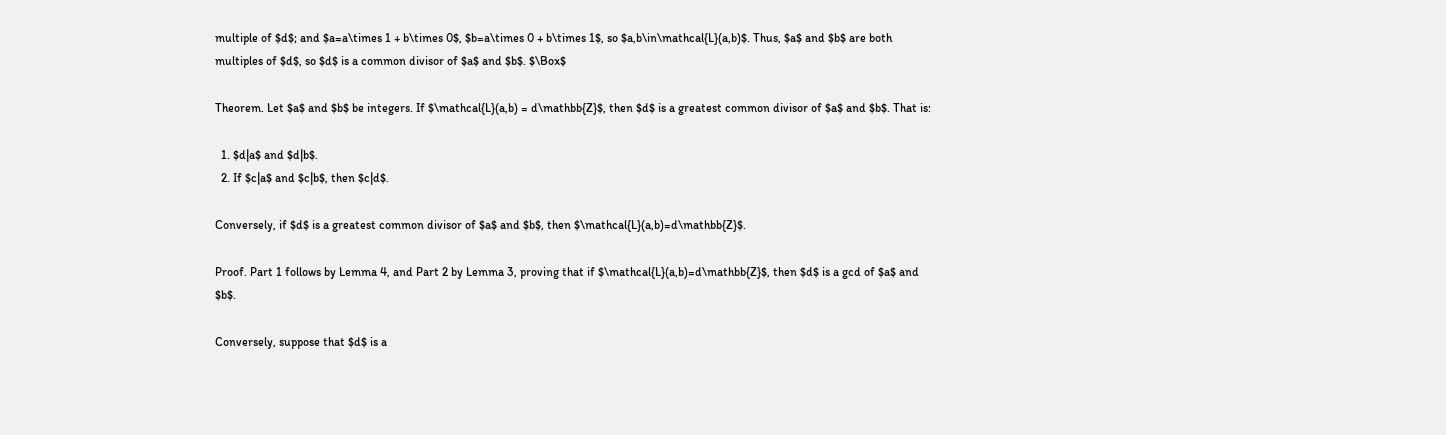multiple of $d$; and $a=a\times 1 + b\times 0$, $b=a\times 0 + b\times 1$, so $a,b\in\mathcal{L}(a,b)$. Thus, $a$ and $b$ are both multiples of $d$, so $d$ is a common divisor of $a$ and $b$. $\Box$

Theorem. Let $a$ and $b$ be integers. If $\mathcal{L}(a,b) = d\mathbb{Z}$, then $d$ is a greatest common divisor of $a$ and $b$. That is:

  1. $d|a$ and $d|b$.
  2. If $c|a$ and $c|b$, then $c|d$.

Conversely, if $d$ is a greatest common divisor of $a$ and $b$, then $\mathcal{L}(a,b)=d\mathbb{Z}$.

Proof. Part 1 follows by Lemma 4, and Part 2 by Lemma 3, proving that if $\mathcal{L}(a,b)=d\mathbb{Z}$, then $d$ is a gcd of $a$ and $b$.

Conversely, suppose that $d$ is a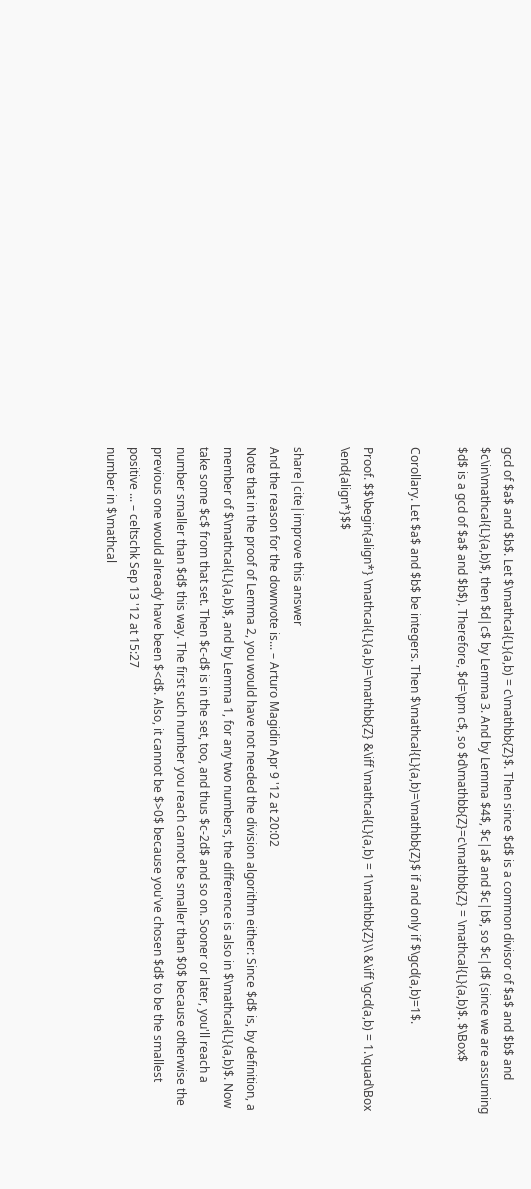gcd of $a$ and $b$. Let $\mathcal{L}(a,b) = c\mathbb{Z}$. Then since $d$ is a common divisor of $a$ and $b$ and $c\in\mathcal{L}(a,b)$, then $d|c$ by Lemma 3. And by Lemma $4$, $c|a$ and $c|b$, so $c|d$ (since we are assuming $d$ is a gcd of $a$ and $b$). Therefore, $d=\pm c$, so $d\mathbb{Z}=c\mathbb{Z} = \mathcal{L}(a,b)$. $\Box$

Corollary. Let $a$ and $b$ be integers. Then $\mathcal{L}(a,b)=\mathbb{Z}$ if and only if $\gcd(a,b)=1$.

Proof. $$\begin{align*} \mathcal{L}(a,b)=\mathbb{Z} &\iff \mathcal{L}(a,b) = 1\mathbb{Z}\\ &\iff \gcd(a,b) = 1.\quad\Box \end{align*}$$

share|cite|improve this answer
And the reason for the downvote is... – Arturo Magidin Apr 9 '12 at 20:02
Note that in the proof of Lemma 2, you would have not needed the division algorithm either: Since $d$ is, by definition, a member of $\mathcal{L}(a,b)$, and by Lemma 1, for any two numbers, the difference is also in $\mathcal{L}(a,b)$. Now take some $c$ from that set. Then $c-d$ is in the set, too, and thus $c-2d$ and so on. Sooner or later, you'll reach a number smaller than $d$ this way. The first such number you reach cannot be smaller than $0$ because otherwise the previous one would already have been $<d$. Also, it cannot be $>0$ because you've chosen $d$ to be the smallest positive ... – celtschk Sep 13 '12 at 15:27
number in $\mathcal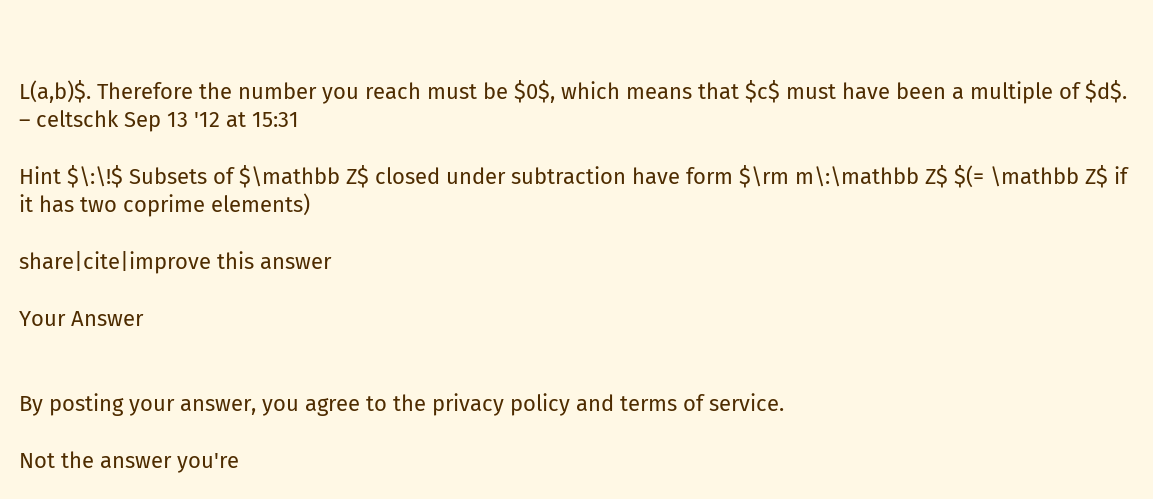L(a,b)$. Therefore the number you reach must be $0$, which means that $c$ must have been a multiple of $d$. – celtschk Sep 13 '12 at 15:31

Hint $\:\!$ Subsets of $\mathbb Z$ closed under subtraction have form $\rm m\:\mathbb Z$ $(= \mathbb Z$ if it has two coprime elements)

share|cite|improve this answer

Your Answer


By posting your answer, you agree to the privacy policy and terms of service.

Not the answer you're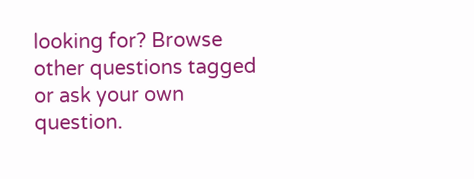looking for? Browse other questions tagged or ask your own question.